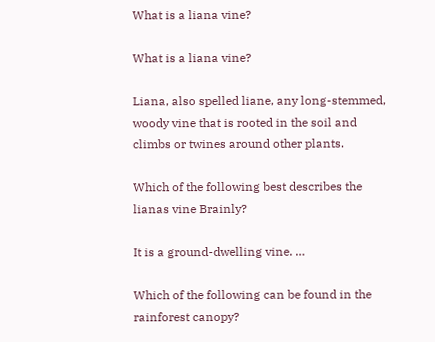What is a liana vine?

What is a liana vine?

Liana, also spelled liane, any long-stemmed, woody vine that is rooted in the soil and climbs or twines around other plants.

Which of the following best describes the lianas vine Brainly?

It is a ground-dwelling vine. …

Which of the following can be found in the rainforest canopy?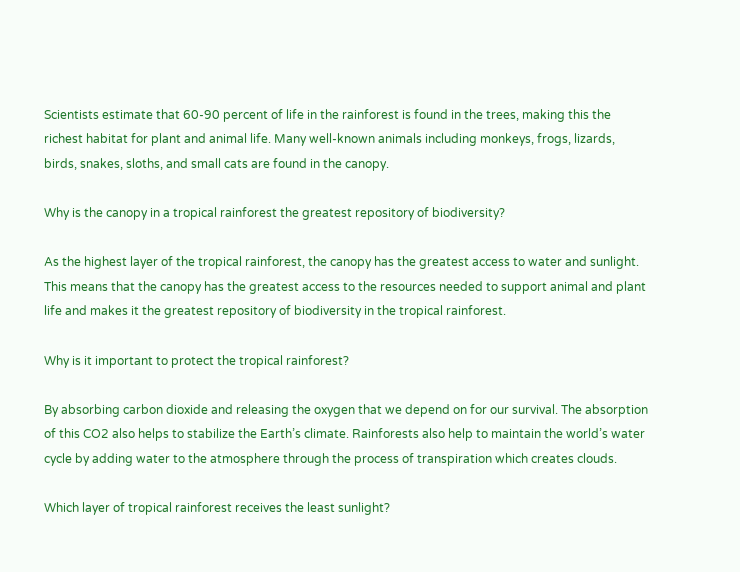Scientists estimate that 60-90 percent of life in the rainforest is found in the trees, making this the richest habitat for plant and animal life. Many well-known animals including monkeys, frogs, lizards, birds, snakes, sloths, and small cats are found in the canopy.

Why is the canopy in a tropical rainforest the greatest repository of biodiversity?

As the highest layer of the tropical rainforest, the canopy has the greatest access to water and sunlight. This means that the canopy has the greatest access to the resources needed to support animal and plant life and makes it the greatest repository of biodiversity in the tropical rainforest.

Why is it important to protect the tropical rainforest?

By absorbing carbon dioxide and releasing the oxygen that we depend on for our survival. The absorption of this CO2 also helps to stabilize the Earth’s climate. Rainforests also help to maintain the world’s water cycle by adding water to the atmosphere through the process of transpiration which creates clouds.

Which layer of tropical rainforest receives the least sunlight?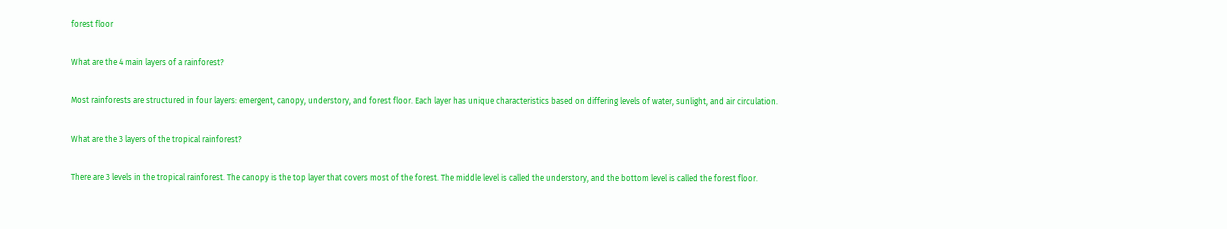forest floor

What are the 4 main layers of a rainforest?

Most rainforests are structured in four layers: emergent, canopy, understory, and forest floor. Each layer has unique characteristics based on differing levels of water, sunlight, and air circulation.

What are the 3 layers of the tropical rainforest?

There are 3 levels in the tropical rainforest. The canopy is the top layer that covers most of the forest. The middle level is called the understory, and the bottom level is called the forest floor.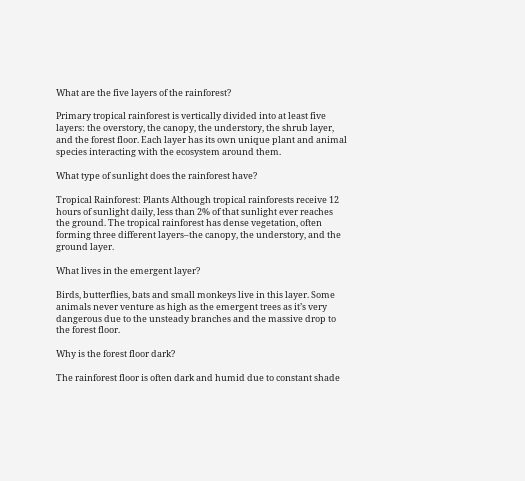What are the five layers of the rainforest?

Primary tropical rainforest is vertically divided into at least five layers: the overstory, the canopy, the understory, the shrub layer, and the forest floor. Each layer has its own unique plant and animal species interacting with the ecosystem around them.

What type of sunlight does the rainforest have?

Tropical Rainforest: Plants Although tropical rainforests receive 12 hours of sunlight daily, less than 2% of that sunlight ever reaches the ground. The tropical rainforest has dense vegetation, often forming three different layers–the canopy, the understory, and the ground layer.

What lives in the emergent layer?

Birds, butterflies, bats and small monkeys live in this layer. Some animals never venture as high as the emergent trees as it’s very dangerous due to the unsteady branches and the massive drop to the forest floor.

Why is the forest floor dark?

The rainforest floor is often dark and humid due to constant shade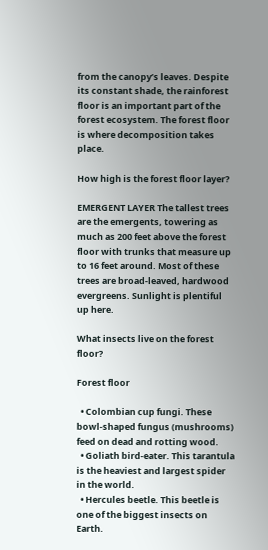from the canopy’s leaves. Despite its constant shade, the rainforest floor is an important part of the forest ecosystem. The forest floor is where decomposition takes place.

How high is the forest floor layer?

EMERGENT LAYER The tallest trees are the emergents, towering as much as 200 feet above the forest floor with trunks that measure up to 16 feet around. Most of these trees are broad-leaved, hardwood evergreens. Sunlight is plentiful up here.

What insects live on the forest floor?

Forest floor

  • Colombian cup fungi. These bowl-shaped fungus (mushrooms) feed on dead and rotting wood.
  • Goliath bird-eater. This tarantula is the heaviest and largest spider in the world.
  • Hercules beetle. This beetle is one of the biggest insects on Earth.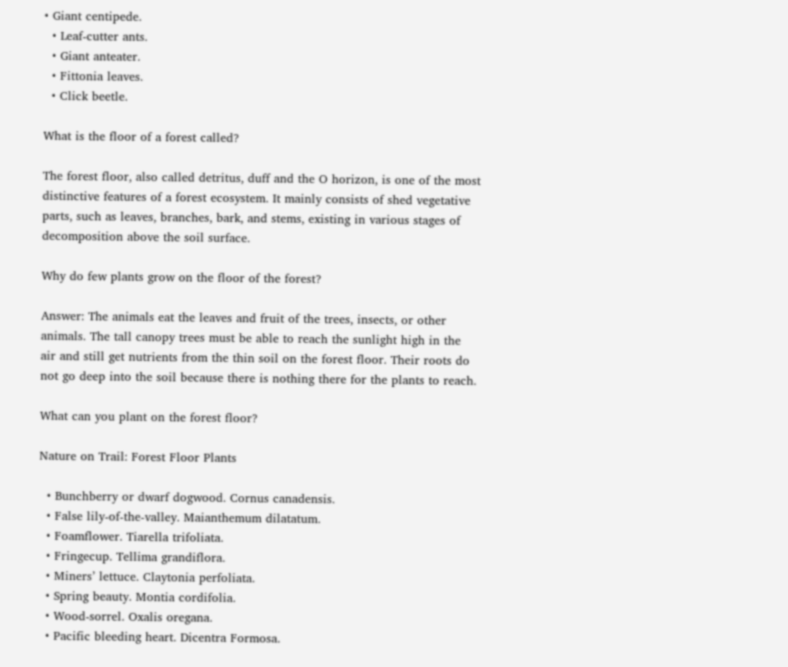• Giant centipede.
  • Leaf-cutter ants.
  • Giant anteater.
  • Fittonia leaves.
  • Click beetle.

What is the floor of a forest called?

The forest floor, also called detritus, duff and the O horizon, is one of the most distinctive features of a forest ecosystem. It mainly consists of shed vegetative parts, such as leaves, branches, bark, and stems, existing in various stages of decomposition above the soil surface.

Why do few plants grow on the floor of the forest?

Answer: The animals eat the leaves and fruit of the trees, insects, or other animals. The tall canopy trees must be able to reach the sunlight high in the air and still get nutrients from the thin soil on the forest floor. Their roots do not go deep into the soil because there is nothing there for the plants to reach.

What can you plant on the forest floor?

Nature on Trail: Forest Floor Plants

  • Bunchberry or dwarf dogwood. Cornus canadensis.
  • False lily-of-the-valley. Maianthemum dilatatum.
  • Foamflower. Tiarella trifoliata.
  • Fringecup. Tellima grandiflora.
  • Miners’ lettuce. Claytonia perfoliata.
  • Spring beauty. Montia cordifolia.
  • Wood-sorrel. Oxalis oregana.
  • Pacific bleeding heart. Dicentra Formosa.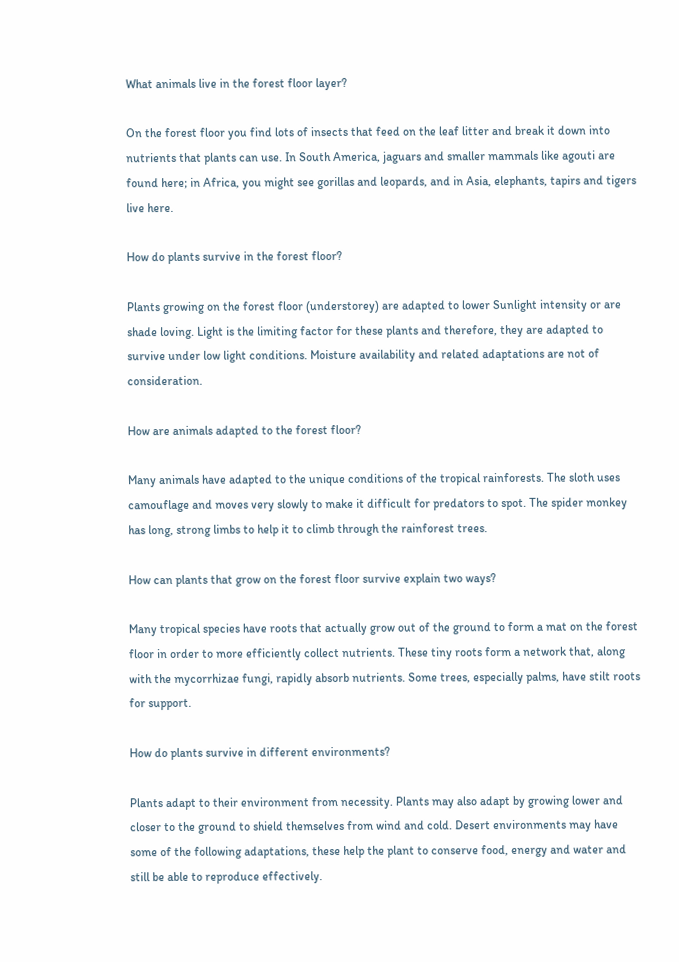What animals live in the forest floor layer?

On the forest floor you find lots of insects that feed on the leaf litter and break it down into nutrients that plants can use. In South America, jaguars and smaller mammals like agouti are found here; in Africa, you might see gorillas and leopards, and in Asia, elephants, tapirs and tigers live here.

How do plants survive in the forest floor?

Plants growing on the forest floor (understorey) are adapted to lower Sunlight intensity or are shade loving. Light is the limiting factor for these plants and therefore, they are adapted to survive under low light conditions. Moisture availability and related adaptations are not of consideration.

How are animals adapted to the forest floor?

Many animals have adapted to the unique conditions of the tropical rainforests. The sloth uses camouflage and moves very slowly to make it difficult for predators to spot. The spider monkey has long, strong limbs to help it to climb through the rainforest trees.

How can plants that grow on the forest floor survive explain two ways?

Many tropical species have roots that actually grow out of the ground to form a mat on the forest floor in order to more efficiently collect nutrients. These tiny roots form a network that, along with the mycorrhizae fungi, rapidly absorb nutrients. Some trees, especially palms, have stilt roots for support.

How do plants survive in different environments?

Plants adapt to their environment from necessity. Plants may also adapt by growing lower and closer to the ground to shield themselves from wind and cold. Desert environments may have some of the following adaptations, these help the plant to conserve food, energy and water and still be able to reproduce effectively.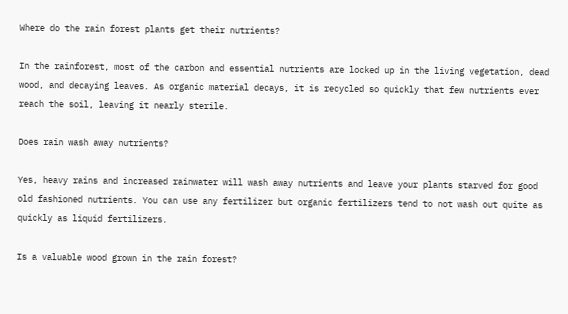Where do the rain forest plants get their nutrients?

In the rainforest, most of the carbon and essential nutrients are locked up in the living vegetation, dead wood, and decaying leaves. As organic material decays, it is recycled so quickly that few nutrients ever reach the soil, leaving it nearly sterile.

Does rain wash away nutrients?

Yes, heavy rains and increased rainwater will wash away nutrients and leave your plants starved for good old fashioned nutrients. You can use any fertilizer but organic fertilizers tend to not wash out quite as quickly as liquid fertilizers.

Is a valuable wood grown in the rain forest?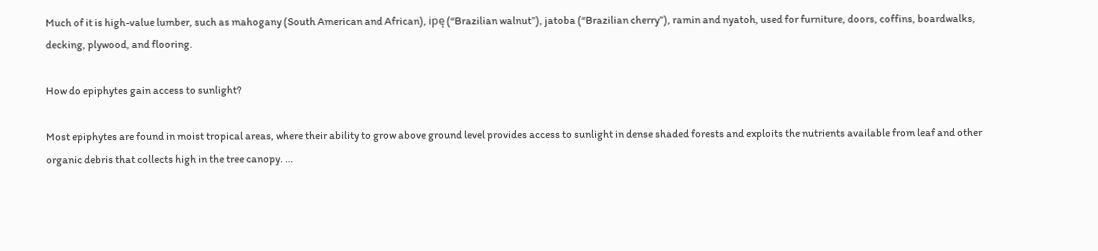Much of it is high-value lumber, such as mahogany (South American and African), ipę (“Brazilian walnut”), jatoba (“Brazilian cherry”), ramin and nyatoh, used for furniture, doors, coffins, boardwalks, decking, plywood, and flooring.

How do epiphytes gain access to sunlight?

Most epiphytes are found in moist tropical areas, where their ability to grow above ground level provides access to sunlight in dense shaded forests and exploits the nutrients available from leaf and other organic debris that collects high in the tree canopy. …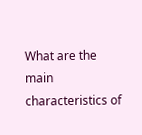What are the main characteristics of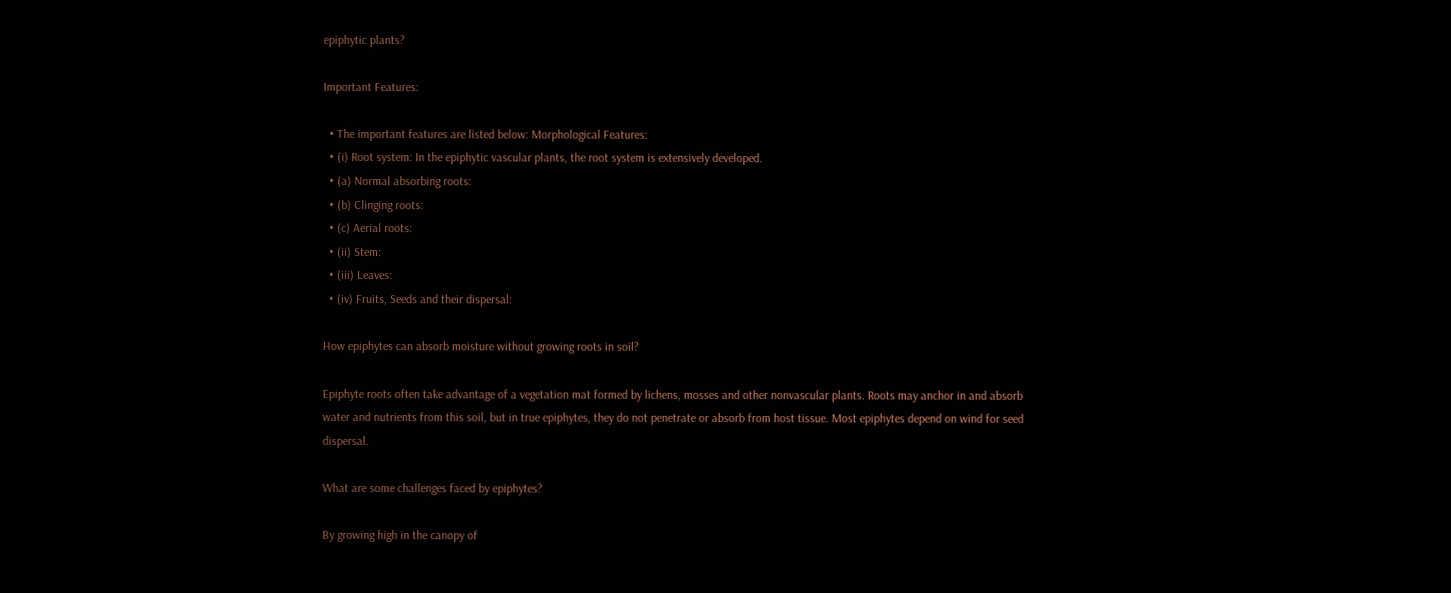epiphytic plants?

Important Features:

  • The important features are listed below: Morphological Features:
  • (i) Root system: In the epiphytic vascular plants, the root system is extensively developed.
  • (a) Normal absorbing roots:
  • (b) Clinging roots:
  • (c) Aerial roots:
  • (ii) Stem:
  • (iii) Leaves:
  • (iv) Fruits, Seeds and their dispersal:

How epiphytes can absorb moisture without growing roots in soil?

Epiphyte roots often take advantage of a vegetation mat formed by lichens, mosses and other nonvascular plants. Roots may anchor in and absorb water and nutrients from this soil, but in true epiphytes, they do not penetrate or absorb from host tissue. Most epiphytes depend on wind for seed dispersal.

What are some challenges faced by epiphytes?

By growing high in the canopy of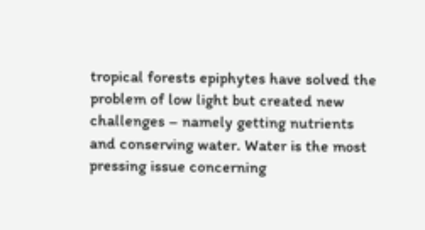tropical forests epiphytes have solved the problem of low light but created new challenges – namely getting nutrients and conserving water. Water is the most pressing issue concerning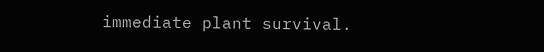immediate plant survival.